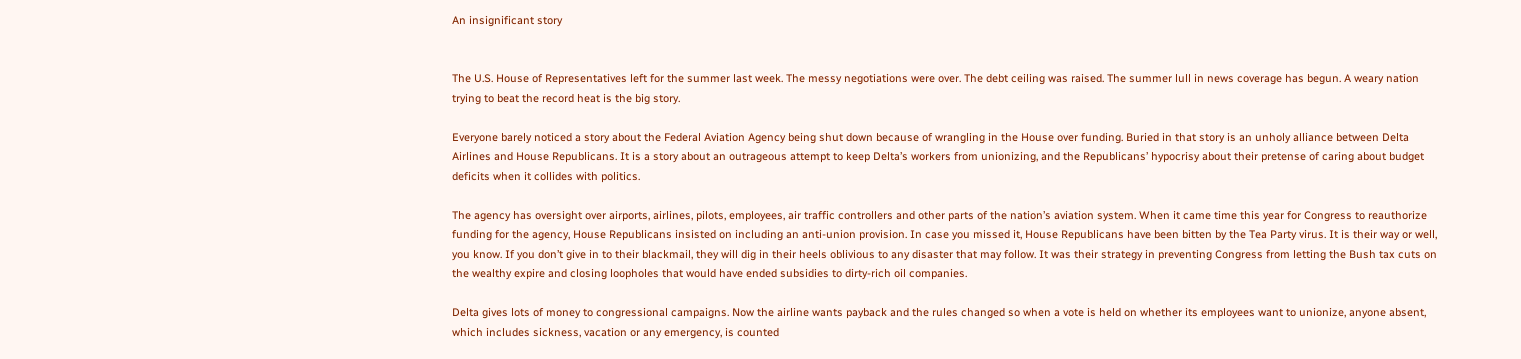An insignificant story


The U.S. House of Representatives left for the summer last week. The messy negotiations were over. The debt ceiling was raised. The summer lull in news coverage has begun. A weary nation trying to beat the record heat is the big story.

Everyone barely noticed a story about the Federal Aviation Agency being shut down because of wrangling in the House over funding. Buried in that story is an unholy alliance between Delta Airlines and House Republicans. It is a story about an outrageous attempt to keep Delta’s workers from unionizing, and the Republicans’ hypocrisy about their pretense of caring about budget deficits when it collides with politics.

The agency has oversight over airports, airlines, pilots, employees, air traffic controllers and other parts of the nation’s aviation system. When it came time this year for Congress to reauthorize funding for the agency, House Republicans insisted on including an anti-union provision. In case you missed it, House Republicans have been bitten by the Tea Party virus. It is their way or well, you know. If you don’t give in to their blackmail, they will dig in their heels oblivious to any disaster that may follow. It was their strategy in preventing Congress from letting the Bush tax cuts on the wealthy expire and closing loopholes that would have ended subsidies to dirty-rich oil companies.

Delta gives lots of money to congressional campaigns. Now the airline wants payback and the rules changed so when a vote is held on whether its employees want to unionize, anyone absent, which includes sickness, vacation or any emergency, is counted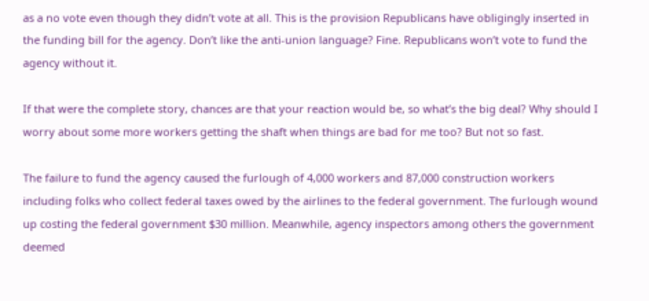as a no vote even though they didn’t vote at all. This is the provision Republicans have obligingly inserted in the funding bill for the agency. Don’t like the anti-union language? Fine. Republicans won’t vote to fund the agency without it.

If that were the complete story, chances are that your reaction would be, so what’s the big deal? Why should I worry about some more workers getting the shaft when things are bad for me too? But not so fast.

The failure to fund the agency caused the furlough of 4,000 workers and 87,000 construction workers including folks who collect federal taxes owed by the airlines to the federal government. The furlough wound up costing the federal government $30 million. Meanwhile, agency inspectors among others the government deemed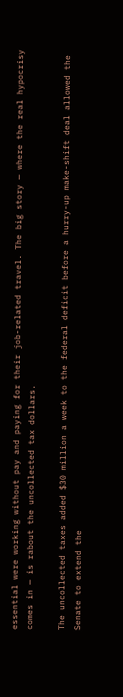essential were working without pay and paying for their job-related travel. The big story — where the real hypocrisy comes in — is rabout the uncollected tax dollars.

The uncollected taxes added $30 million a week to the federal deficit before a hurry-up make-shift deal allowed the Senate to extend the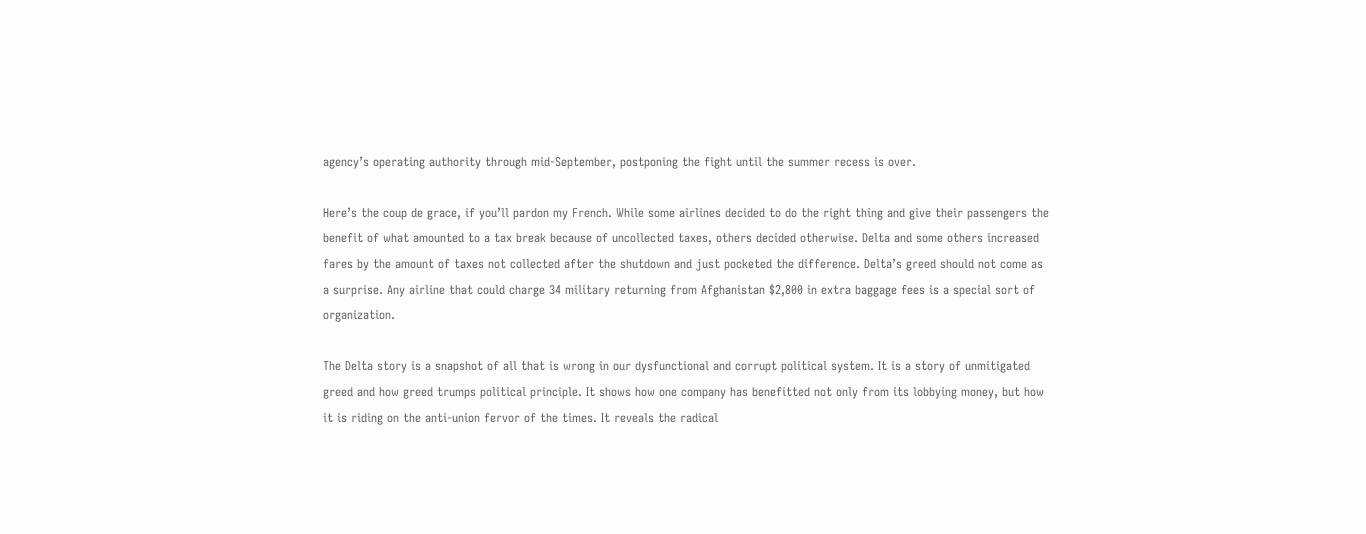agency’s operating authority through mid-September, postponing the fight until the summer recess is over.

Here’s the coup de grace, if you’ll pardon my French. While some airlines decided to do the right thing and give their passengers the benefit of what amounted to a tax break because of uncollected taxes, others decided otherwise. Delta and some others increased fares by the amount of taxes not collected after the shutdown and just pocketed the difference. Delta’s greed should not come as a surprise. Any airline that could charge 34 military returning from Afghanistan $2,800 in extra baggage fees is a special sort of organization.

The Delta story is a snapshot of all that is wrong in our dysfunctional and corrupt political system. It is a story of unmitigated greed and how greed trumps political principle. It shows how one company has benefitted not only from its lobbying money, but how it is riding on the anti-union fervor of the times. It reveals the radical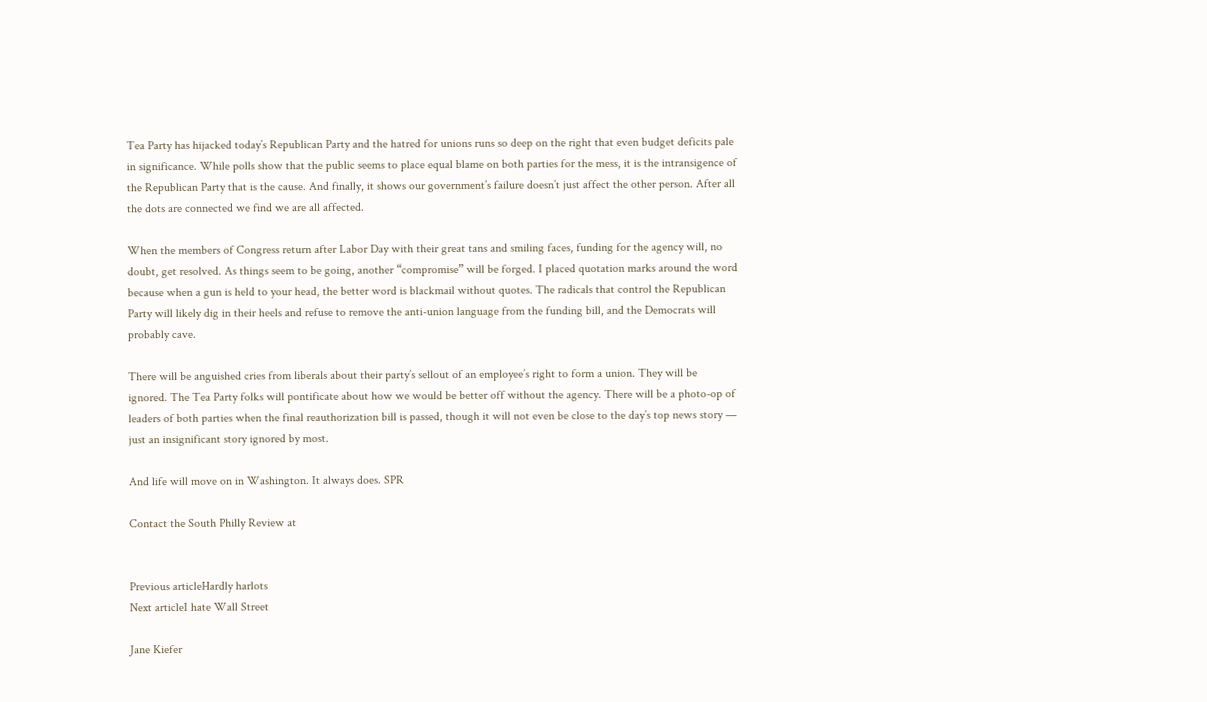Tea Party has hijacked today’s Republican Party and the hatred for unions runs so deep on the right that even budget deficits pale in significance. While polls show that the public seems to place equal blame on both parties for the mess, it is the intransigence of the Republican Party that is the cause. And finally, it shows our government’s failure doesn’t just affect the other person. After all the dots are connected we find we are all affected.

When the members of Congress return after Labor Day with their great tans and smiling faces, funding for the agency will, no doubt, get resolved. As things seem to be going, another “compromise” will be forged. I placed quotation marks around the word because when a gun is held to your head, the better word is blackmail without quotes. The radicals that control the Republican Party will likely dig in their heels and refuse to remove the anti-union language from the funding bill, and the Democrats will probably cave.

There will be anguished cries from liberals about their party’s sellout of an employee’s right to form a union. They will be ignored. The Tea Party folks will pontificate about how we would be better off without the agency. There will be a photo-op of leaders of both parties when the final reauthorization bill is passed, though it will not even be close to the day’s top news story — just an insignificant story ignored by most.

And life will move on in Washington. It always does. SPR

Contact the South Philly Review at


Previous articleHardly harlots
Next articleI hate Wall Street

Jane Kiefer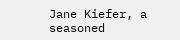Jane Kiefer, a seasoned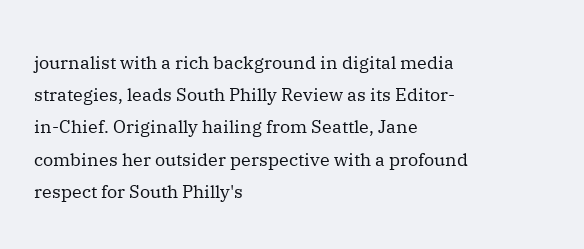journalist with a rich background in digital media strategies, leads South Philly Review as its Editor-in-Chief. Originally hailing from Seattle, Jane combines her outsider perspective with a profound respect for South Philly's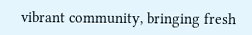vibrant community, bringing fresh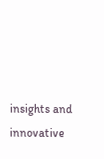insights and innovative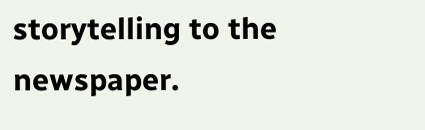storytelling to the newspaper.